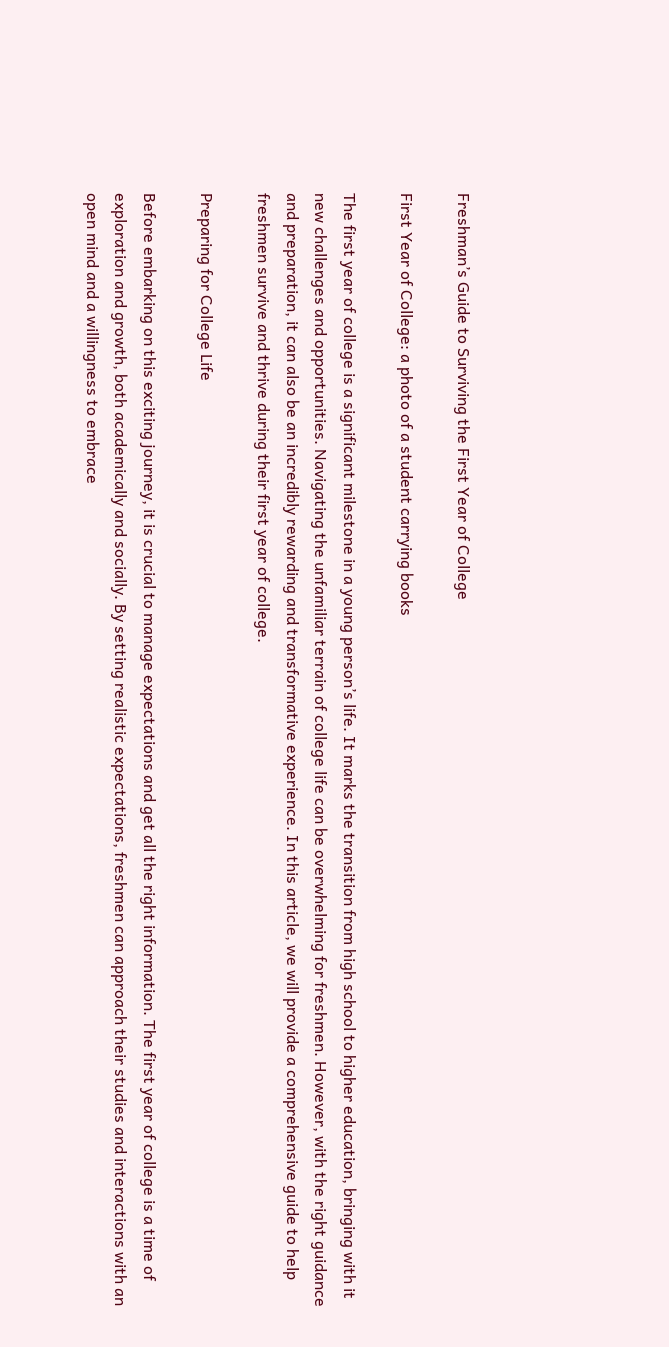Freshman’s Guide to Surviving the First Year of College

First Year of College: a photo of a student carrying books

The first year of college is a significant milestone in a young person’s life. It marks the transition from high school to higher education, bringing with it new challenges and opportunities. Navigating the unfamiliar terrain of college life can be overwhelming for freshmen. However, with the right guidance and preparation, it can also be an incredibly rewarding and transformative experience. In this article, we will provide a comprehensive guide to help freshmen survive and thrive during their first year of college.

Preparing for College Life

Before embarking on this exciting journey, it is crucial to manage expectations and get all the right information. The first year of college is a time of exploration and growth, both academically and socially. By setting realistic expectations, freshmen can approach their studies and interactions with an open mind and a willingness to embrace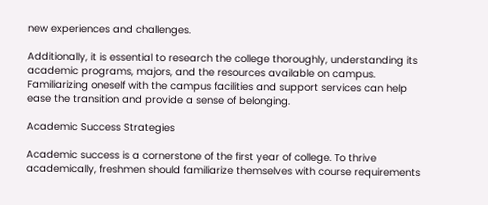new experiences and challenges.

Additionally, it is essential to research the college thoroughly, understanding its academic programs, majors, and the resources available on campus. Familiarizing oneself with the campus facilities and support services can help ease the transition and provide a sense of belonging.

Academic Success Strategies

Academic success is a cornerstone of the first year of college. To thrive academically, freshmen should familiarize themselves with course requirements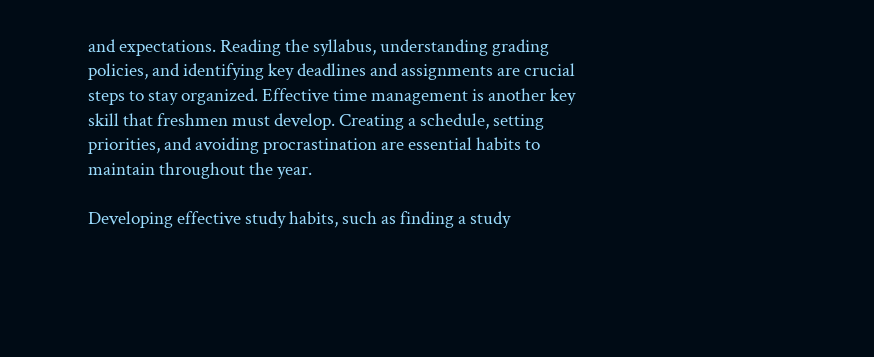and expectations. Reading the syllabus, understanding grading policies, and identifying key deadlines and assignments are crucial steps to stay organized. Effective time management is another key skill that freshmen must develop. Creating a schedule, setting priorities, and avoiding procrastination are essential habits to maintain throughout the year.

Developing effective study habits, such as finding a study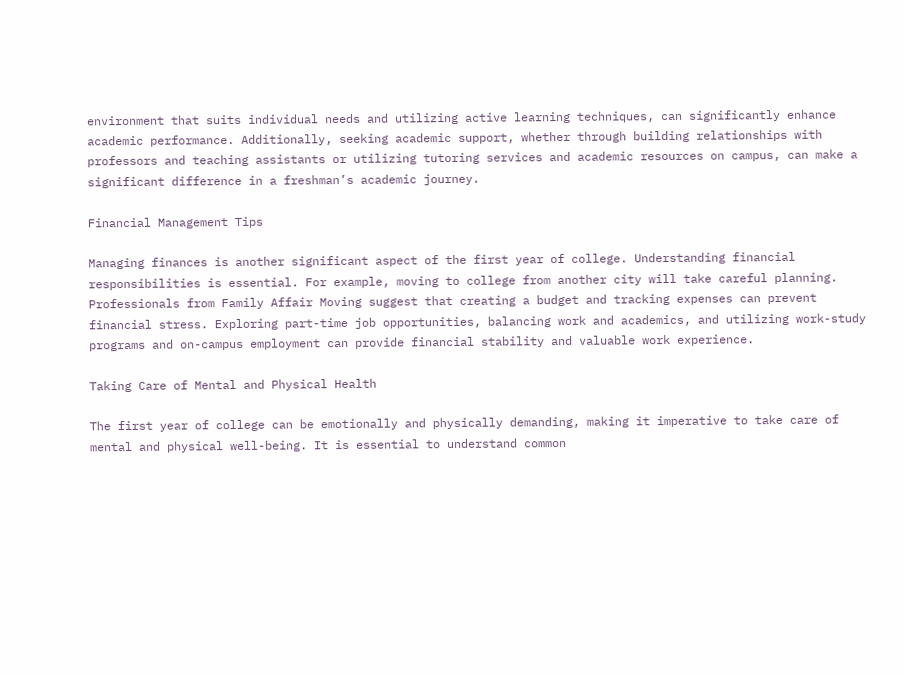environment that suits individual needs and utilizing active learning techniques, can significantly enhance academic performance. Additionally, seeking academic support, whether through building relationships with professors and teaching assistants or utilizing tutoring services and academic resources on campus, can make a significant difference in a freshman’s academic journey.

Financial Management Tips

Managing finances is another significant aspect of the first year of college. Understanding financial responsibilities is essential. For example, moving to college from another city will take careful planning. Professionals from Family Affair Moving suggest that creating a budget and tracking expenses can prevent financial stress. Exploring part-time job opportunities, balancing work and academics, and utilizing work-study programs and on-campus employment can provide financial stability and valuable work experience.

Taking Care of Mental and Physical Health

The first year of college can be emotionally and physically demanding, making it imperative to take care of mental and physical well-being. It is essential to understand common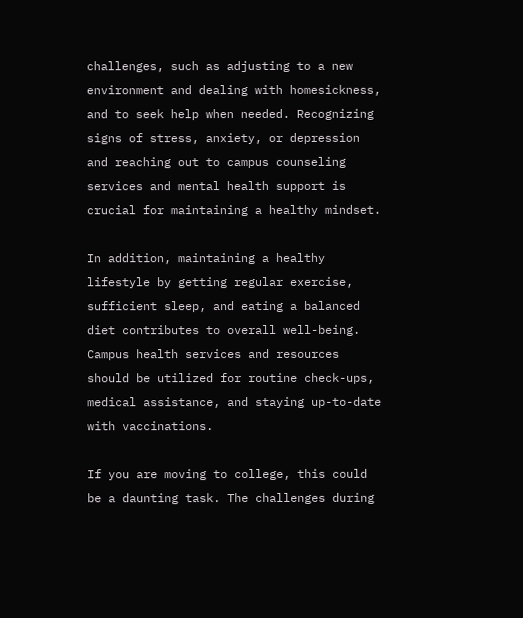challenges, such as adjusting to a new environment and dealing with homesickness, and to seek help when needed. Recognizing signs of stress, anxiety, or depression and reaching out to campus counseling services and mental health support is crucial for maintaining a healthy mindset.

In addition, maintaining a healthy lifestyle by getting regular exercise, sufficient sleep, and eating a balanced diet contributes to overall well-being. Campus health services and resources should be utilized for routine check-ups, medical assistance, and staying up-to-date with vaccinations.

If you are moving to college, this could be a daunting task. The challenges during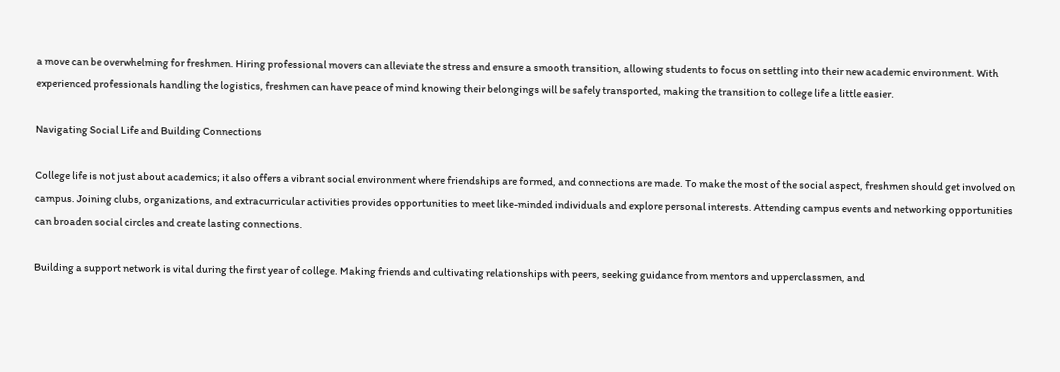a move can be overwhelming for freshmen. Hiring professional movers can alleviate the stress and ensure a smooth transition, allowing students to focus on settling into their new academic environment. With experienced professionals handling the logistics, freshmen can have peace of mind knowing their belongings will be safely transported, making the transition to college life a little easier.

Navigating Social Life and Building Connections

College life is not just about academics; it also offers a vibrant social environment where friendships are formed, and connections are made. To make the most of the social aspect, freshmen should get involved on campus. Joining clubs, organizations, and extracurricular activities provides opportunities to meet like-minded individuals and explore personal interests. Attending campus events and networking opportunities can broaden social circles and create lasting connections.

Building a support network is vital during the first year of college. Making friends and cultivating relationships with peers, seeking guidance from mentors and upperclassmen, and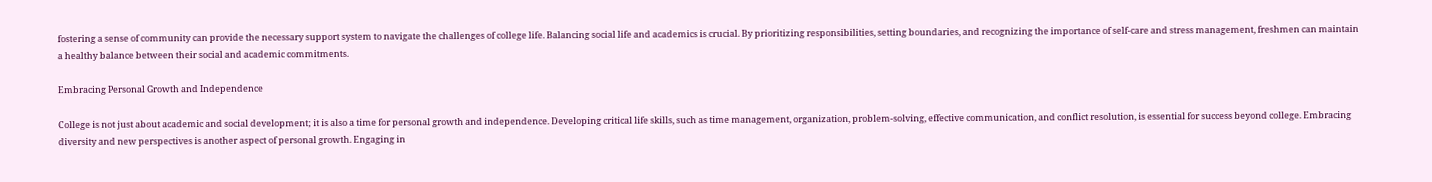fostering a sense of community can provide the necessary support system to navigate the challenges of college life. Balancing social life and academics is crucial. By prioritizing responsibilities, setting boundaries, and recognizing the importance of self-care and stress management, freshmen can maintain a healthy balance between their social and academic commitments.

Embracing Personal Growth and Independence

College is not just about academic and social development; it is also a time for personal growth and independence. Developing critical life skills, such as time management, organization, problem-solving, effective communication, and conflict resolution, is essential for success beyond college. Embracing diversity and new perspectives is another aspect of personal growth. Engaging in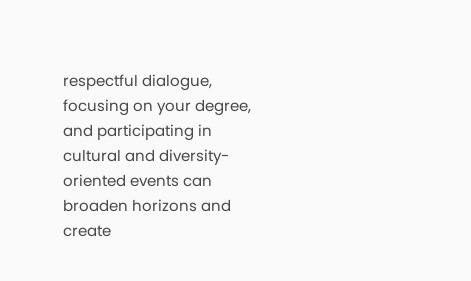respectful dialogue, focusing on your degree, and participating in cultural and diversity-oriented events can broaden horizons and create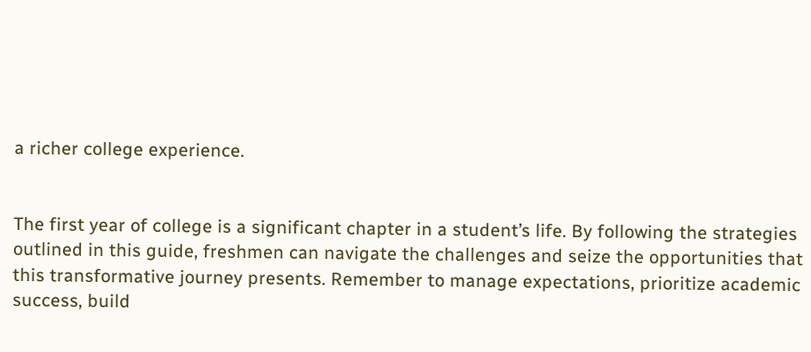a richer college experience.


The first year of college is a significant chapter in a student’s life. By following the strategies outlined in this guide, freshmen can navigate the challenges and seize the opportunities that this transformative journey presents. Remember to manage expectations, prioritize academic success, build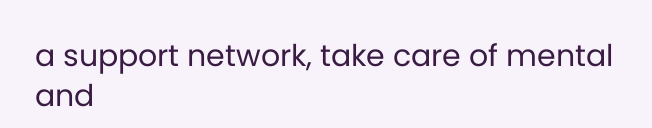a support network, take care of mental and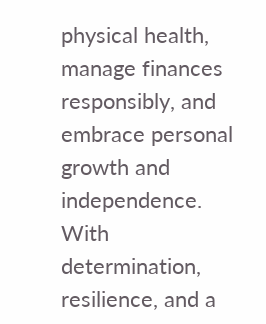physical health, manage finances responsibly, and embrace personal growth and independence. With determination, resilience, and a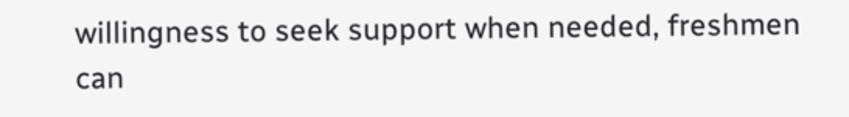willingness to seek support when needed, freshmen can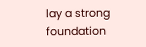lay a strong foundation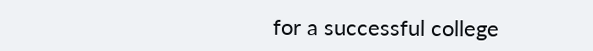for a successful college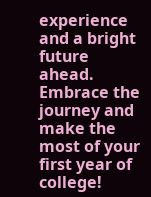experience and a bright future ahead. Embrace the journey and make the most of your first year of college!